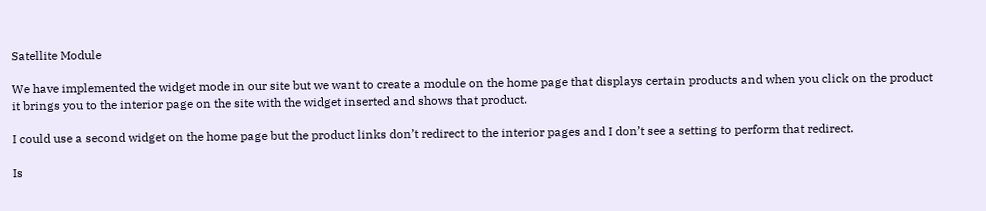Satellite Module

We have implemented the widget mode in our site but we want to create a module on the home page that displays certain products and when you click on the product it brings you to the interior page on the site with the widget inserted and shows that product.

I could use a second widget on the home page but the product links don’t redirect to the interior pages and I don’t see a setting to perform that redirect.

Is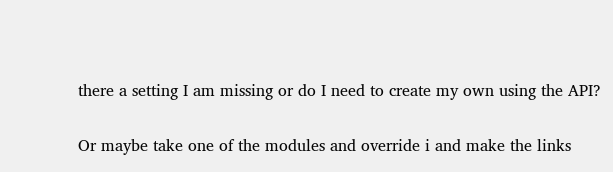there a setting I am missing or do I need to create my own using the API?

Or maybe take one of the modules and override i and make the links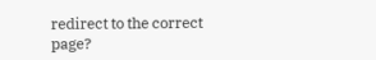redirect to the correct page?